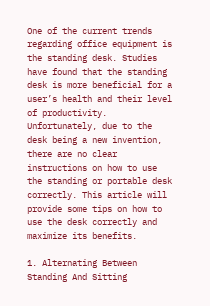One of the current trends regarding office equipment is the standing desk. Studies have found that the standing desk is more beneficial for a user’s health and their level of productivity. Unfortunately, due to the desk being a new invention, there are no clear instructions on how to use the standing or portable desk correctly. This article will provide some tips on how to use the desk correctly and maximize its benefits.

1. Alternating Between Standing And Sitting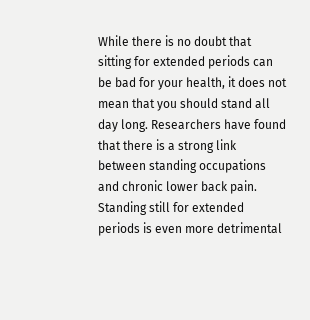While there is no doubt that sitting for extended periods can be bad for your health, it does not mean that you should stand all day long. Researchers have found that there is a strong link between standing occupations and chronic lower back pain. Standing still for extended periods is even more detrimental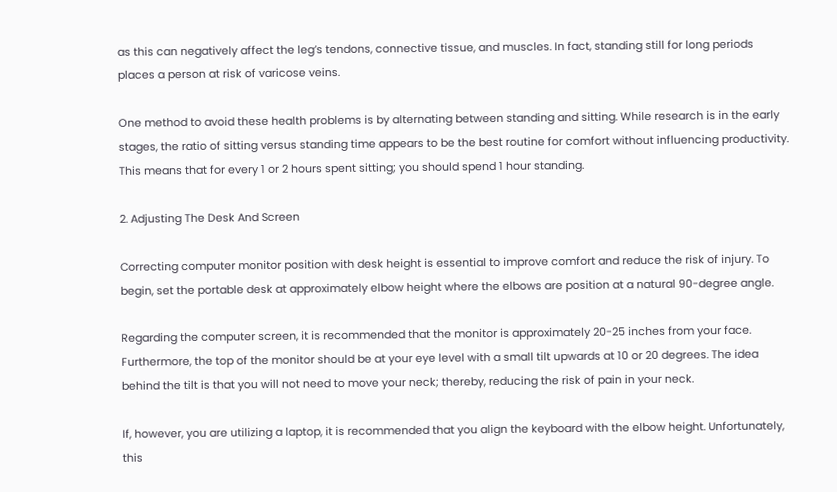as this can negatively affect the leg’s tendons, connective tissue, and muscles. In fact, standing still for long periods places a person at risk of varicose veins.

One method to avoid these health problems is by alternating between standing and sitting. While research is in the early stages, the ratio of sitting versus standing time appears to be the best routine for comfort without influencing productivity. This means that for every 1 or 2 hours spent sitting; you should spend 1 hour standing.

2. Adjusting The Desk And Screen

Correcting computer monitor position with desk height is essential to improve comfort and reduce the risk of injury. To begin, set the portable desk at approximately elbow height where the elbows are position at a natural 90-degree angle.

Regarding the computer screen, it is recommended that the monitor is approximately 20-25 inches from your face. Furthermore, the top of the monitor should be at your eye level with a small tilt upwards at 10 or 20 degrees. The idea behind the tilt is that you will not need to move your neck; thereby, reducing the risk of pain in your neck.

If, however, you are utilizing a laptop, it is recommended that you align the keyboard with the elbow height. Unfortunately, this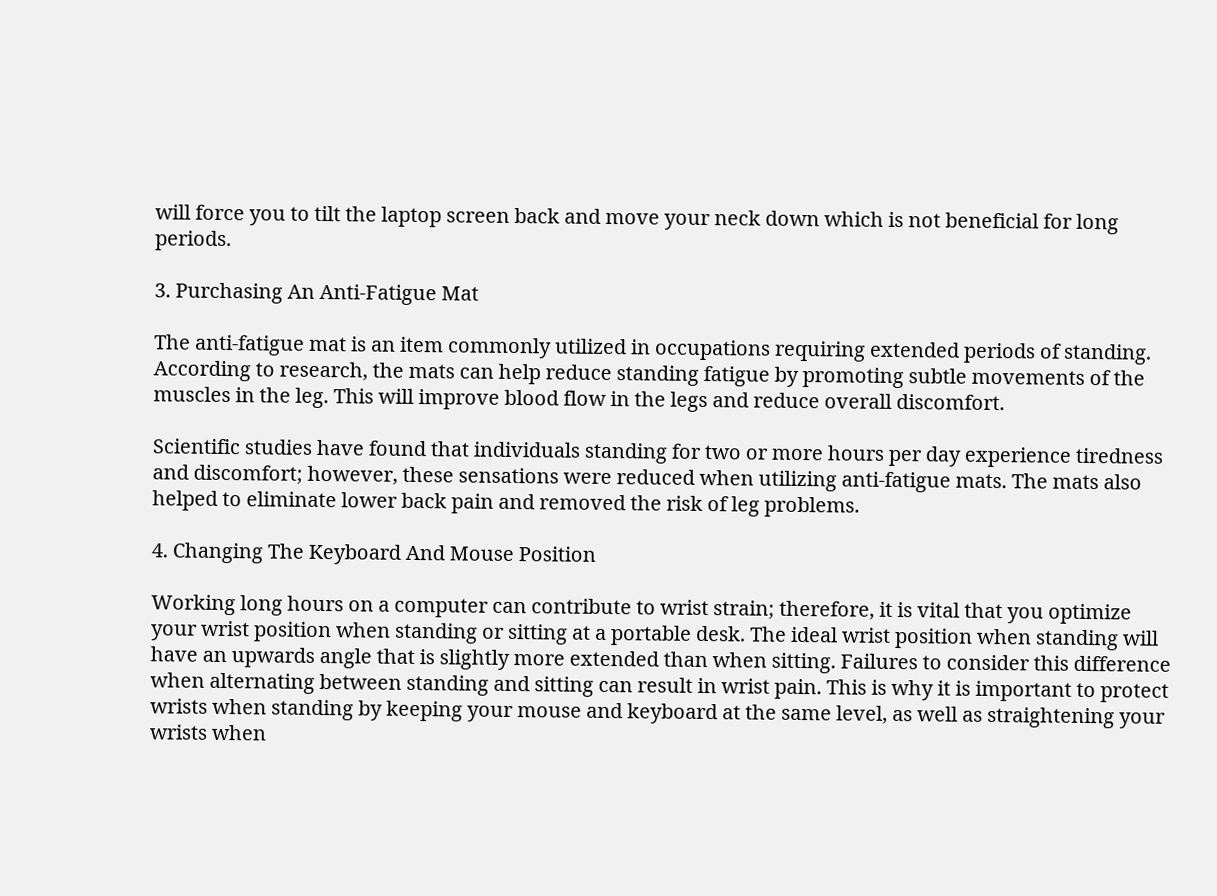will force you to tilt the laptop screen back and move your neck down which is not beneficial for long periods.

3. Purchasing An Anti-Fatigue Mat

The anti-fatigue mat is an item commonly utilized in occupations requiring extended periods of standing. According to research, the mats can help reduce standing fatigue by promoting subtle movements of the muscles in the leg. This will improve blood flow in the legs and reduce overall discomfort.

Scientific studies have found that individuals standing for two or more hours per day experience tiredness and discomfort; however, these sensations were reduced when utilizing anti-fatigue mats. The mats also helped to eliminate lower back pain and removed the risk of leg problems.

4. Changing The Keyboard And Mouse Position

Working long hours on a computer can contribute to wrist strain; therefore, it is vital that you optimize your wrist position when standing or sitting at a portable desk. The ideal wrist position when standing will have an upwards angle that is slightly more extended than when sitting. Failures to consider this difference when alternating between standing and sitting can result in wrist pain. This is why it is important to protect wrists when standing by keeping your mouse and keyboard at the same level, as well as straightening your wrists when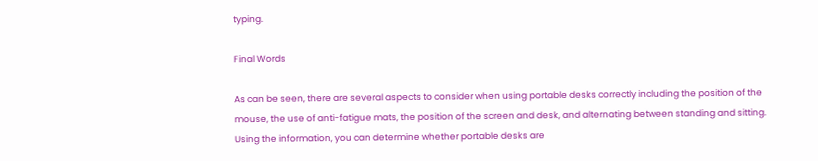typing.

Final Words

As can be seen, there are several aspects to consider when using portable desks correctly including the position of the mouse, the use of anti-fatigue mats, the position of the screen and desk, and alternating between standing and sitting. Using the information, you can determine whether portable desks are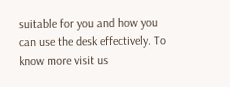suitable for you and how you can use the desk effectively. To know more visit us